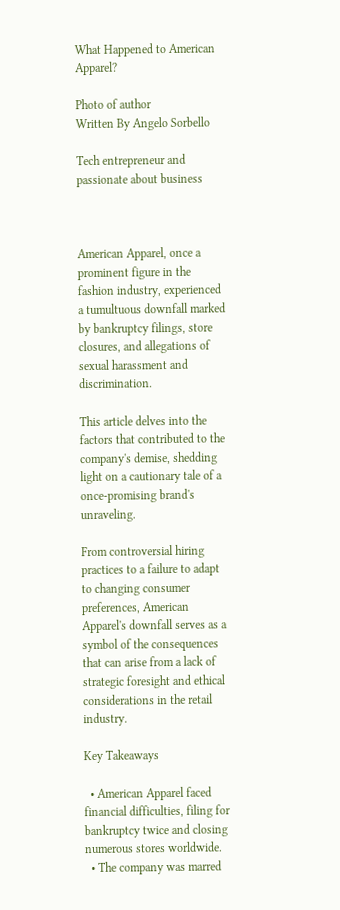What Happened to American Apparel?

Photo of author
Written By Angelo Sorbello

Tech entrepreneur and passionate about business



American Apparel, once a prominent figure in the fashion industry, experienced a tumultuous downfall marked by bankruptcy filings, store closures, and allegations of sexual harassment and discrimination.

This article delves into the factors that contributed to the company's demise, shedding light on a cautionary tale of a once-promising brand's unraveling.

From controversial hiring practices to a failure to adapt to changing consumer preferences, American Apparel's downfall serves as a symbol of the consequences that can arise from a lack of strategic foresight and ethical considerations in the retail industry.

Key Takeaways

  • American Apparel faced financial difficulties, filing for bankruptcy twice and closing numerous stores worldwide.
  • The company was marred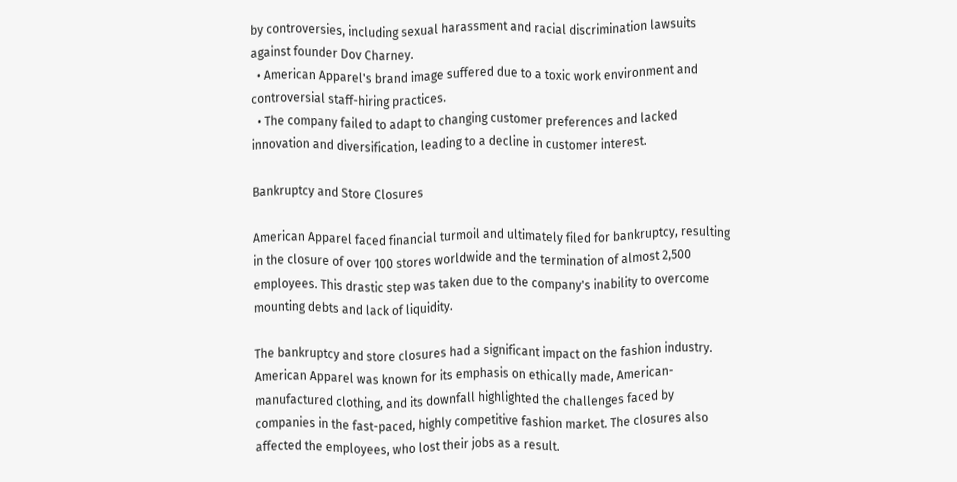by controversies, including sexual harassment and racial discrimination lawsuits against founder Dov Charney.
  • American Apparel's brand image suffered due to a toxic work environment and controversial staff-hiring practices.
  • The company failed to adapt to changing customer preferences and lacked innovation and diversification, leading to a decline in customer interest.

Bankruptcy and Store Closures

American Apparel faced financial turmoil and ultimately filed for bankruptcy, resulting in the closure of over 100 stores worldwide and the termination of almost 2,500 employees. This drastic step was taken due to the company's inability to overcome mounting debts and lack of liquidity.

The bankruptcy and store closures had a significant impact on the fashion industry. American Apparel was known for its emphasis on ethically made, American-manufactured clothing, and its downfall highlighted the challenges faced by companies in the fast-paced, highly competitive fashion market. The closures also affected the employees, who lost their jobs as a result.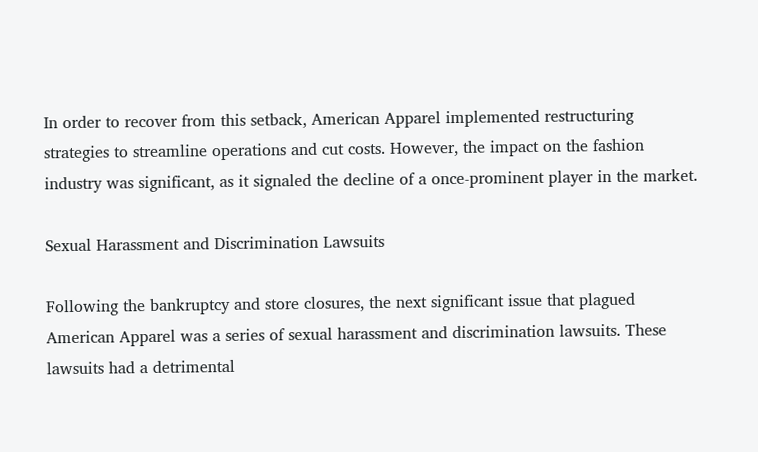In order to recover from this setback, American Apparel implemented restructuring strategies to streamline operations and cut costs. However, the impact on the fashion industry was significant, as it signaled the decline of a once-prominent player in the market.

Sexual Harassment and Discrimination Lawsuits

Following the bankruptcy and store closures, the next significant issue that plagued American Apparel was a series of sexual harassment and discrimination lawsuits. These lawsuits had a detrimental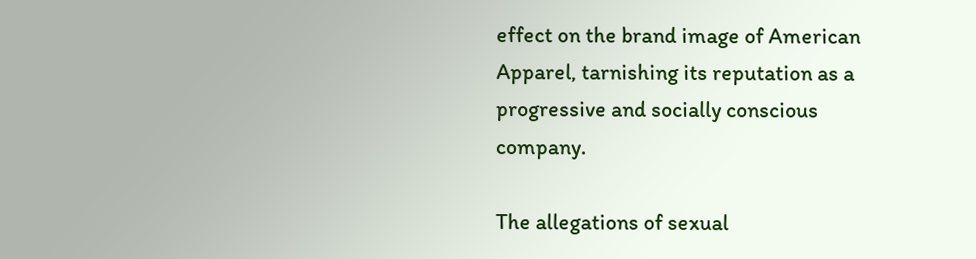effect on the brand image of American Apparel, tarnishing its reputation as a progressive and socially conscious company.

The allegations of sexual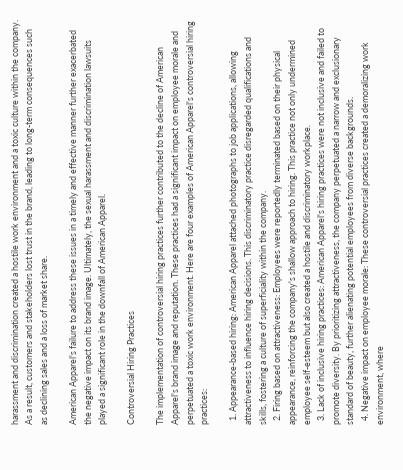harassment and discrimination created a hostile work environment and a toxic culture within the company. As a result, customers and stakeholders lost trust in the brand, leading to long-term consequences such as declining sales and a loss of market share.

American Apparel's failure to address these issues in a timely and effective manner further exacerbated the negative impact on its brand image. Ultimately, the sexual harassment and discrimination lawsuits played a significant role in the downfall of American Apparel.

Controversial Hiring Practices

The implementation of controversial hiring practices further contributed to the decline of American Apparel's brand image and reputation. These practices had a significant impact on employee morale and perpetuated a toxic work environment. Here are four examples of American Apparel's controversial hiring practices:

  1. Appearance-based hiring: American Apparel attached photographs to job applications, allowing attractiveness to influence hiring decisions. This discriminatory practice disregarded qualifications and skills, fostering a culture of superficiality within the company.
  2. Firing based on attractiveness: Employees were reportedly terminated based on their physical appearance, reinforcing the company's shallow approach to hiring. This practice not only undermined employee self-esteem but also created a hostile and discriminatory workplace.
  3. Lack of inclusive hiring practices: American Apparel's hiring practices were not inclusive and failed to promote diversity. By prioritizing attractiveness, the company perpetuated a narrow and exclusionary standard of beauty, further alienating potential employees from diverse backgrounds.
  4. Negative impact on employee morale: These controversial practices created a demoralizing work environment, where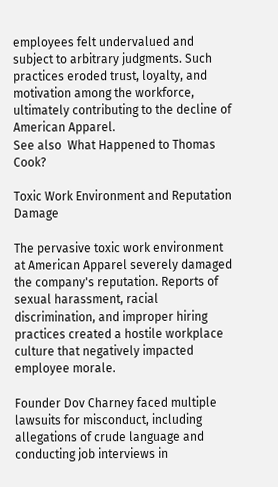employees felt undervalued and subject to arbitrary judgments. Such practices eroded trust, loyalty, and motivation among the workforce, ultimately contributing to the decline of American Apparel.
See also  What Happened to Thomas Cook?

Toxic Work Environment and Reputation Damage

The pervasive toxic work environment at American Apparel severely damaged the company's reputation. Reports of sexual harassment, racial discrimination, and improper hiring practices created a hostile workplace culture that negatively impacted employee morale.

Founder Dov Charney faced multiple lawsuits for misconduct, including allegations of crude language and conducting job interviews in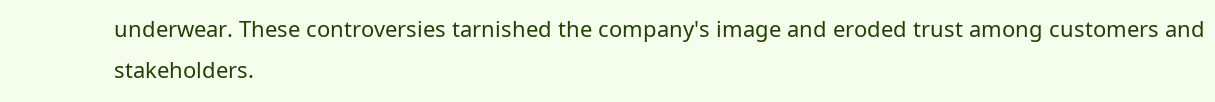underwear. These controversies tarnished the company's image and eroded trust among customers and stakeholders.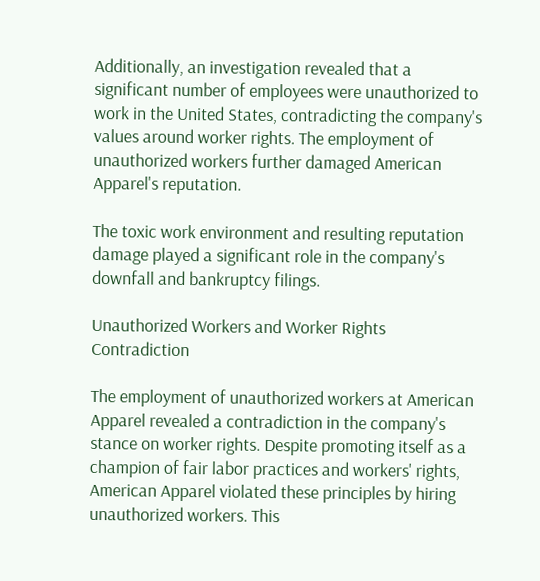Additionally, an investigation revealed that a significant number of employees were unauthorized to work in the United States, contradicting the company's values around worker rights. The employment of unauthorized workers further damaged American Apparel's reputation.

The toxic work environment and resulting reputation damage played a significant role in the company's downfall and bankruptcy filings.

Unauthorized Workers and Worker Rights Contradiction

The employment of unauthorized workers at American Apparel revealed a contradiction in the company's stance on worker rights. Despite promoting itself as a champion of fair labor practices and workers' rights, American Apparel violated these principles by hiring unauthorized workers. This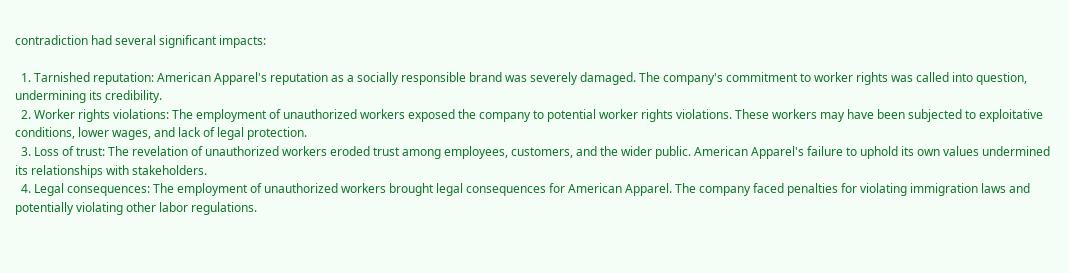contradiction had several significant impacts:

  1. Tarnished reputation: American Apparel's reputation as a socially responsible brand was severely damaged. The company's commitment to worker rights was called into question, undermining its credibility.
  2. Worker rights violations: The employment of unauthorized workers exposed the company to potential worker rights violations. These workers may have been subjected to exploitative conditions, lower wages, and lack of legal protection.
  3. Loss of trust: The revelation of unauthorized workers eroded trust among employees, customers, and the wider public. American Apparel's failure to uphold its own values undermined its relationships with stakeholders.
  4. Legal consequences: The employment of unauthorized workers brought legal consequences for American Apparel. The company faced penalties for violating immigration laws and potentially violating other labor regulations.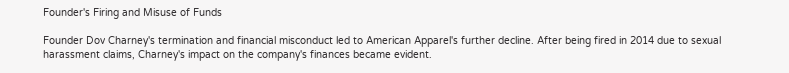Founder's Firing and Misuse of Funds

Founder Dov Charney's termination and financial misconduct led to American Apparel's further decline. After being fired in 2014 due to sexual harassment claims, Charney's impact on the company's finances became evident.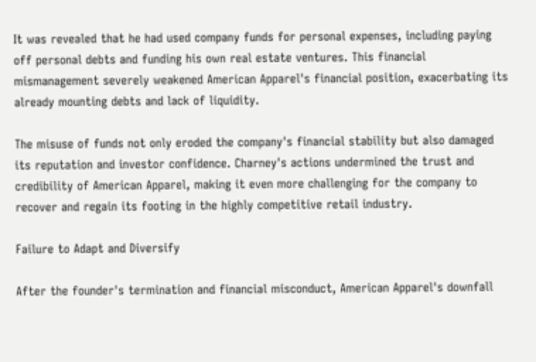It was revealed that he had used company funds for personal expenses, including paying off personal debts and funding his own real estate ventures. This financial mismanagement severely weakened American Apparel's financial position, exacerbating its already mounting debts and lack of liquidity.

The misuse of funds not only eroded the company's financial stability but also damaged its reputation and investor confidence. Charney's actions undermined the trust and credibility of American Apparel, making it even more challenging for the company to recover and regain its footing in the highly competitive retail industry.

Failure to Adapt and Diversify

After the founder's termination and financial misconduct, American Apparel's downfall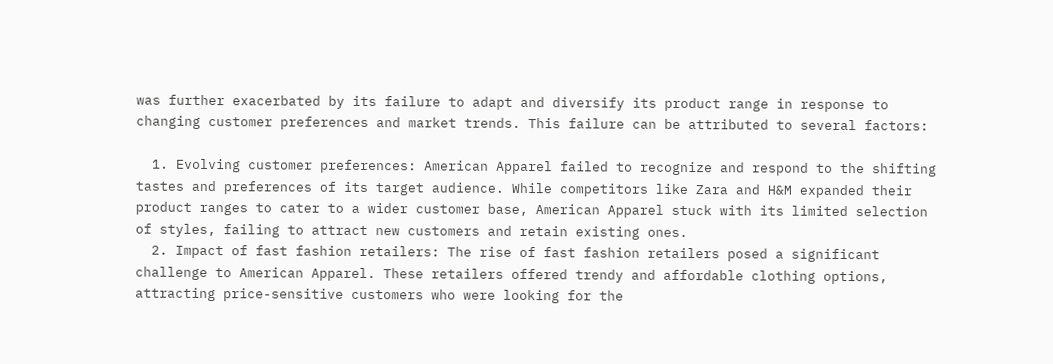was further exacerbated by its failure to adapt and diversify its product range in response to changing customer preferences and market trends. This failure can be attributed to several factors:

  1. Evolving customer preferences: American Apparel failed to recognize and respond to the shifting tastes and preferences of its target audience. While competitors like Zara and H&M expanded their product ranges to cater to a wider customer base, American Apparel stuck with its limited selection of styles, failing to attract new customers and retain existing ones.
  2. Impact of fast fashion retailers: The rise of fast fashion retailers posed a significant challenge to American Apparel. These retailers offered trendy and affordable clothing options, attracting price-sensitive customers who were looking for the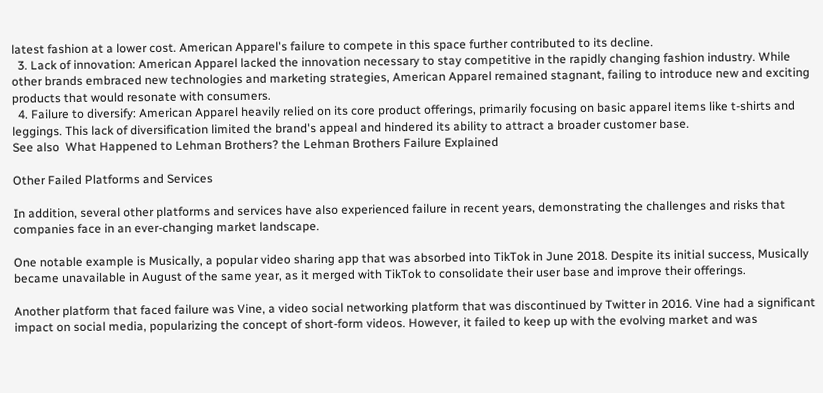latest fashion at a lower cost. American Apparel's failure to compete in this space further contributed to its decline.
  3. Lack of innovation: American Apparel lacked the innovation necessary to stay competitive in the rapidly changing fashion industry. While other brands embraced new technologies and marketing strategies, American Apparel remained stagnant, failing to introduce new and exciting products that would resonate with consumers.
  4. Failure to diversify: American Apparel heavily relied on its core product offerings, primarily focusing on basic apparel items like t-shirts and leggings. This lack of diversification limited the brand's appeal and hindered its ability to attract a broader customer base.
See also  What Happened to Lehman Brothers? the Lehman Brothers Failure Explained

Other Failed Platforms and Services

In addition, several other platforms and services have also experienced failure in recent years, demonstrating the challenges and risks that companies face in an ever-changing market landscape.

One notable example is Musically, a popular video sharing app that was absorbed into TikTok in June 2018. Despite its initial success, Musically became unavailable in August of the same year, as it merged with TikTok to consolidate their user base and improve their offerings.

Another platform that faced failure was Vine, a video social networking platform that was discontinued by Twitter in 2016. Vine had a significant impact on social media, popularizing the concept of short-form videos. However, it failed to keep up with the evolving market and was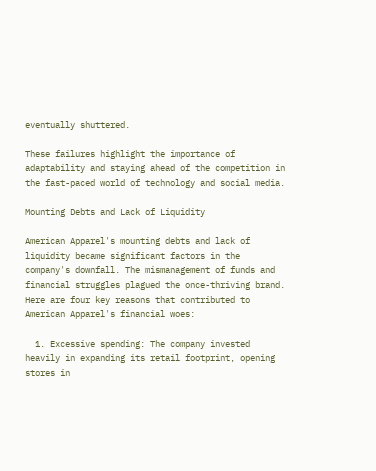eventually shuttered.

These failures highlight the importance of adaptability and staying ahead of the competition in the fast-paced world of technology and social media.

Mounting Debts and Lack of Liquidity

American Apparel's mounting debts and lack of liquidity became significant factors in the company's downfall. The mismanagement of funds and financial struggles plagued the once-thriving brand. Here are four key reasons that contributed to American Apparel's financial woes:

  1. Excessive spending: The company invested heavily in expanding its retail footprint, opening stores in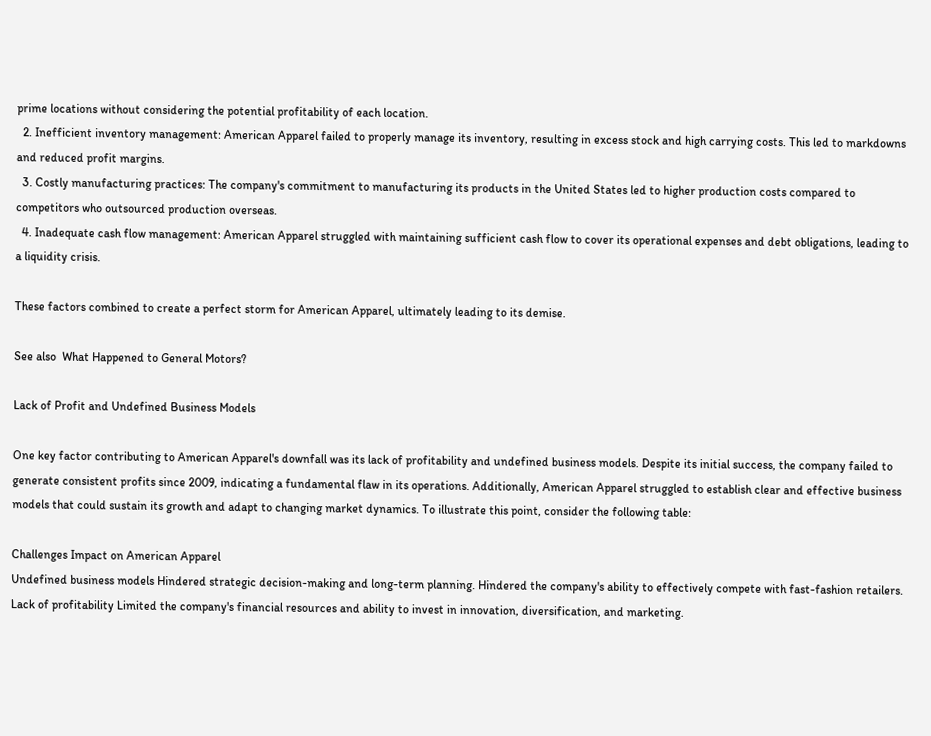prime locations without considering the potential profitability of each location.
  2. Inefficient inventory management: American Apparel failed to properly manage its inventory, resulting in excess stock and high carrying costs. This led to markdowns and reduced profit margins.
  3. Costly manufacturing practices: The company's commitment to manufacturing its products in the United States led to higher production costs compared to competitors who outsourced production overseas.
  4. Inadequate cash flow management: American Apparel struggled with maintaining sufficient cash flow to cover its operational expenses and debt obligations, leading to a liquidity crisis.

These factors combined to create a perfect storm for American Apparel, ultimately leading to its demise.

See also  What Happened to General Motors?

Lack of Profit and Undefined Business Models

One key factor contributing to American Apparel's downfall was its lack of profitability and undefined business models. Despite its initial success, the company failed to generate consistent profits since 2009, indicating a fundamental flaw in its operations. Additionally, American Apparel struggled to establish clear and effective business models that could sustain its growth and adapt to changing market dynamics. To illustrate this point, consider the following table:

Challenges Impact on American Apparel
Undefined business models Hindered strategic decision-making and long-term planning. Hindered the company's ability to effectively compete with fast-fashion retailers.
Lack of profitability Limited the company's financial resources and ability to invest in innovation, diversification, and marketing.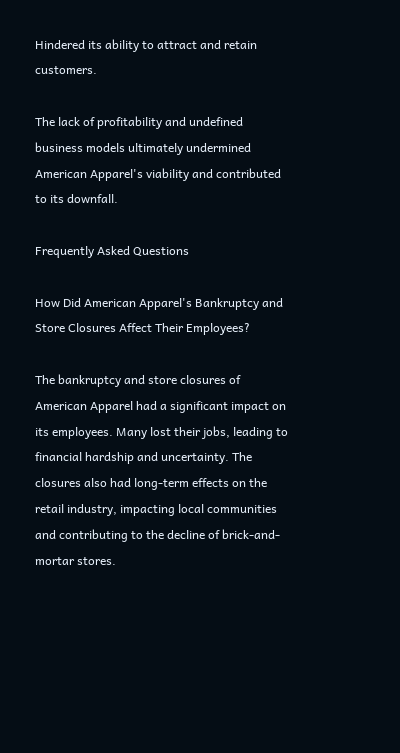Hindered its ability to attract and retain customers.

The lack of profitability and undefined business models ultimately undermined American Apparel's viability and contributed to its downfall.

Frequently Asked Questions

How Did American Apparel's Bankruptcy and Store Closures Affect Their Employees?

The bankruptcy and store closures of American Apparel had a significant impact on its employees. Many lost their jobs, leading to financial hardship and uncertainty. The closures also had long-term effects on the retail industry, impacting local communities and contributing to the decline of brick-and-mortar stores.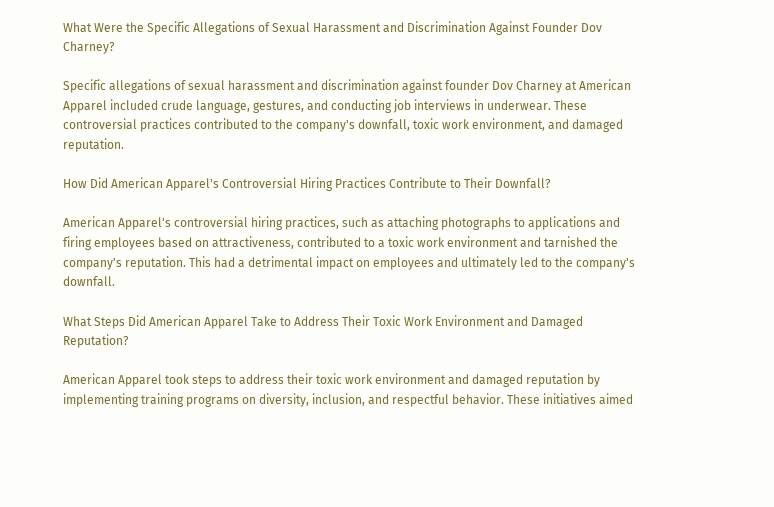What Were the Specific Allegations of Sexual Harassment and Discrimination Against Founder Dov Charney?

Specific allegations of sexual harassment and discrimination against founder Dov Charney at American Apparel included crude language, gestures, and conducting job interviews in underwear. These controversial practices contributed to the company's downfall, toxic work environment, and damaged reputation.

How Did American Apparel's Controversial Hiring Practices Contribute to Their Downfall?

American Apparel's controversial hiring practices, such as attaching photographs to applications and firing employees based on attractiveness, contributed to a toxic work environment and tarnished the company's reputation. This had a detrimental impact on employees and ultimately led to the company's downfall.

What Steps Did American Apparel Take to Address Their Toxic Work Environment and Damaged Reputation?

American Apparel took steps to address their toxic work environment and damaged reputation by implementing training programs on diversity, inclusion, and respectful behavior. These initiatives aimed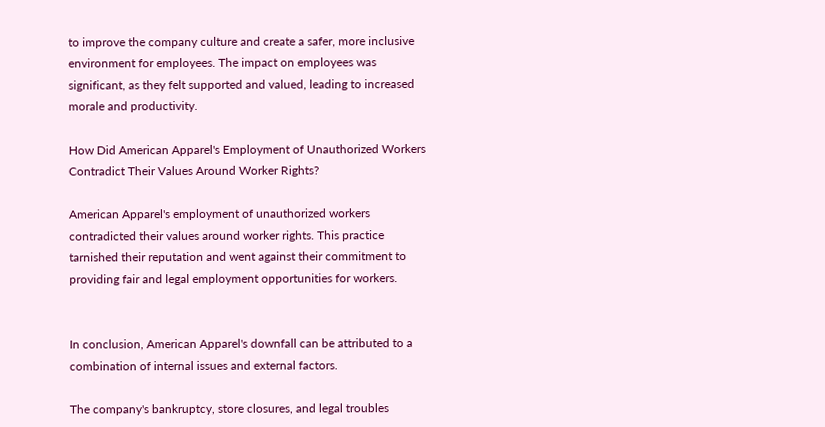to improve the company culture and create a safer, more inclusive environment for employees. The impact on employees was significant, as they felt supported and valued, leading to increased morale and productivity.

How Did American Apparel's Employment of Unauthorized Workers Contradict Their Values Around Worker Rights?

American Apparel's employment of unauthorized workers contradicted their values around worker rights. This practice tarnished their reputation and went against their commitment to providing fair and legal employment opportunities for workers.


In conclusion, American Apparel's downfall can be attributed to a combination of internal issues and external factors.

The company's bankruptcy, store closures, and legal troubles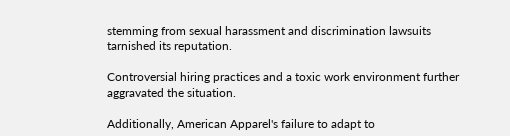stemming from sexual harassment and discrimination lawsuits tarnished its reputation.

Controversial hiring practices and a toxic work environment further aggravated the situation.

Additionally, American Apparel's failure to adapt to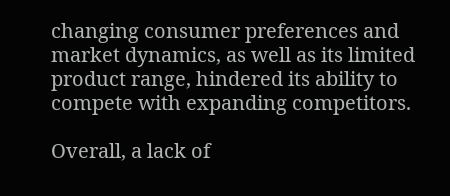changing consumer preferences and market dynamics, as well as its limited product range, hindered its ability to compete with expanding competitors.

Overall, a lack of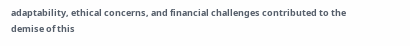adaptability, ethical concerns, and financial challenges contributed to the demise of this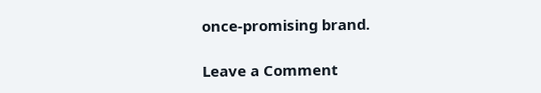once-promising brand.

Leave a Comment